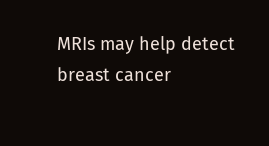MRIs may help detect breast cancer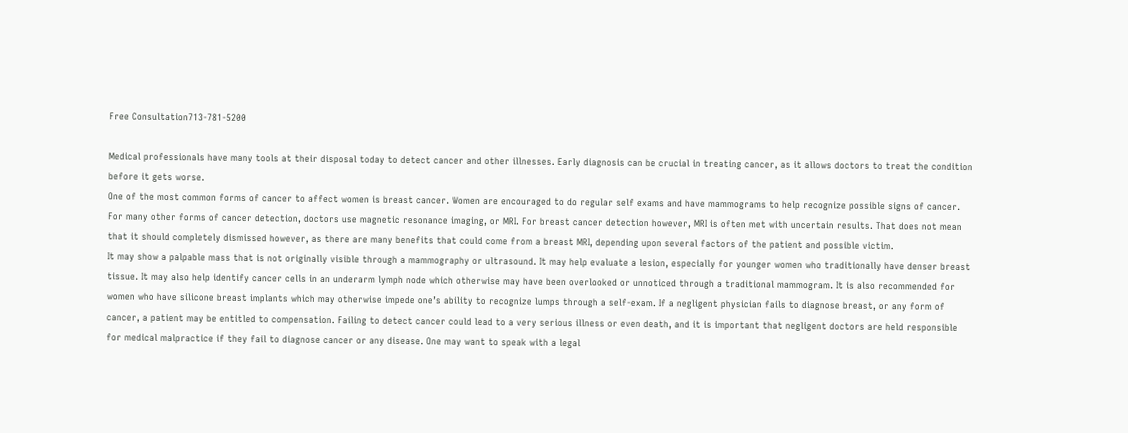Free Consultation713-781-5200

Medical professionals have many tools at their disposal today to detect cancer and other illnesses. Early diagnosis can be crucial in treating cancer, as it allows doctors to treat the condition before it gets worse.
One of the most common forms of cancer to affect women is breast cancer. Women are encouraged to do regular self exams and have mammograms to help recognize possible signs of cancer.
For many other forms of cancer detection, doctors use magnetic resonance imaging, or MRI. For breast cancer detection however, MRI is often met with uncertain results. That does not mean that it should completely dismissed however, as there are many benefits that could come from a breast MRI, depending upon several factors of the patient and possible victim.
It may show a palpable mass that is not originally visible through a mammography or ultrasound. It may help evaluate a lesion, especially for younger women who traditionally have denser breast tissue. It may also help identify cancer cells in an underarm lymph node which otherwise may have been overlooked or unnoticed through a traditional mammogram. It is also recommended for women who have silicone breast implants which may otherwise impede one’s ability to recognize lumps through a self-exam. If a negligent physician fails to diagnose breast, or any form of cancer, a patient may be entitled to compensation. Failing to detect cancer could lead to a very serious illness or even death, and it is important that negligent doctors are held responsible for medical malpractice if they fail to diagnose cancer or any disease. One may want to speak with a legal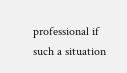professional if such a situation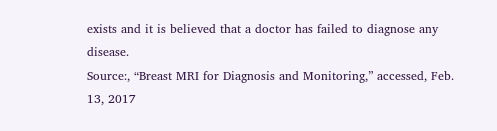exists and it is believed that a doctor has failed to diagnose any disease.
Source:, “Breast MRI for Diagnosis and Monitoring,” accessed, Feb. 13, 2017